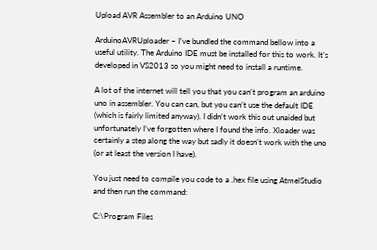Upload AVR Assembler to an Arduino UNO

ArduinoAVRUploader – I’ve bundled the command bellow into a useful utility. The Arduino IDE must be installed for this to work. It’s developed in VS2013 so you might need to install a runtime.

A lot of the internet will tell you that you can’t program an arduino uno in assembler. You can can, but you can’t use the default IDE (which is fairly limited anyway). I didn’t work this out unaided but unfortunately I’ve forgotten where I found the info. Xloader was certainly a step along the way but sadly it doesn’t work with the uno (or at least the version I have).

You just need to compile you code to a .hex file using AtmelStudio and then run the command:

C:\Program Files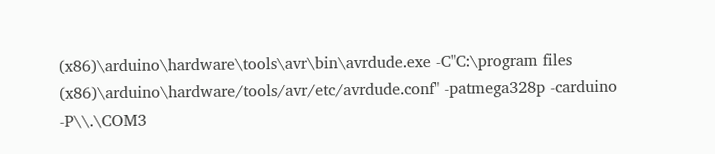(x86)\arduino\hardware\tools\avr\bin\avrdude.exe -C"C:\program files (x86)\arduino\hardware/tools/avr/etc/avrdude.conf" -patmega328p -carduino -P\\.\COM3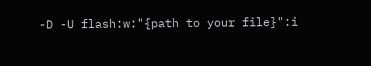-D -U flash:w:"{path to your file}":i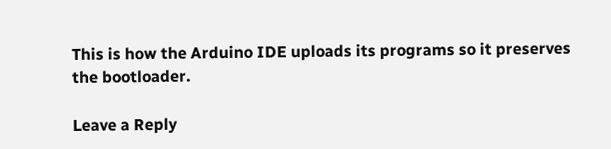This is how the Arduino IDE uploads its programs so it preserves the bootloader.

Leave a Reply